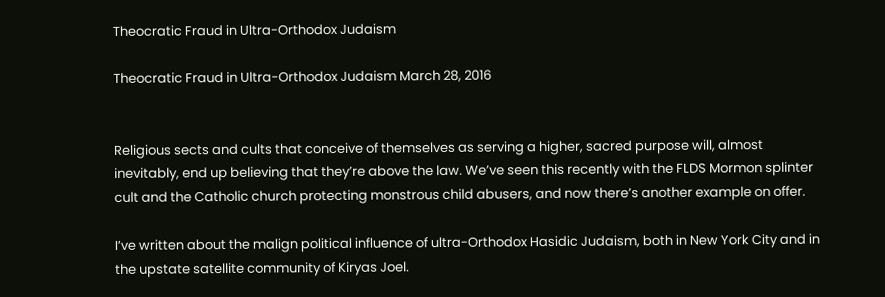Theocratic Fraud in Ultra-Orthodox Judaism

Theocratic Fraud in Ultra-Orthodox Judaism March 28, 2016


Religious sects and cults that conceive of themselves as serving a higher, sacred purpose will, almost inevitably, end up believing that they’re above the law. We’ve seen this recently with the FLDS Mormon splinter cult and the Catholic church protecting monstrous child abusers, and now there’s another example on offer.

I’ve written about the malign political influence of ultra-Orthodox Hasidic Judaism, both in New York City and in the upstate satellite community of Kiryas Joel.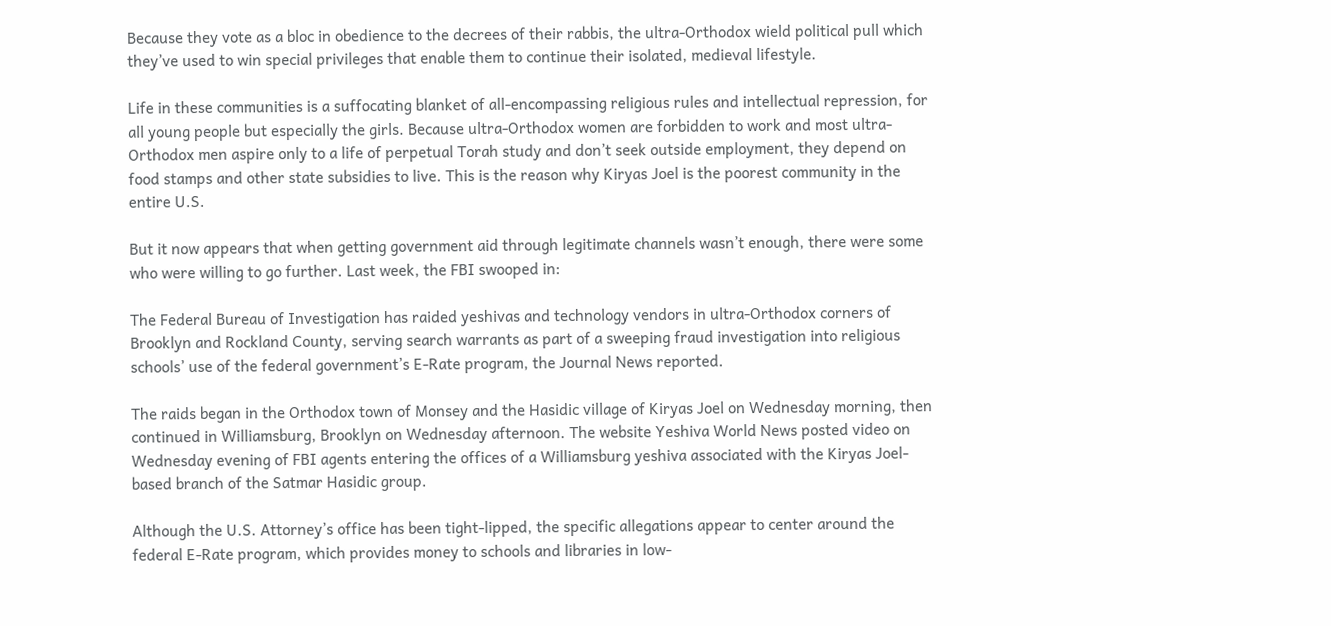Because they vote as a bloc in obedience to the decrees of their rabbis, the ultra-Orthodox wield political pull which they’ve used to win special privileges that enable them to continue their isolated, medieval lifestyle.

Life in these communities is a suffocating blanket of all-encompassing religious rules and intellectual repression, for all young people but especially the girls. Because ultra-Orthodox women are forbidden to work and most ultra-Orthodox men aspire only to a life of perpetual Torah study and don’t seek outside employment, they depend on food stamps and other state subsidies to live. This is the reason why Kiryas Joel is the poorest community in the entire U.S.

But it now appears that when getting government aid through legitimate channels wasn’t enough, there were some who were willing to go further. Last week, the FBI swooped in:

The Federal Bureau of Investigation has raided yeshivas and technology vendors in ultra-Orthodox corners of Brooklyn and Rockland County, serving search warrants as part of a sweeping fraud investigation into religious schools’ use of the federal government’s E-Rate program, the Journal News reported.

The raids began in the Orthodox town of Monsey and the Hasidic village of Kiryas Joel on Wednesday morning, then continued in Williamsburg, Brooklyn on Wednesday afternoon. The website Yeshiva World News posted video on Wednesday evening of FBI agents entering the offices of a Williamsburg yeshiva associated with the Kiryas Joel-based branch of the Satmar Hasidic group.

Although the U.S. Attorney’s office has been tight-lipped, the specific allegations appear to center around the federal E-Rate program, which provides money to schools and libraries in low-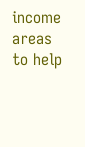income areas to help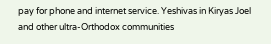pay for phone and internet service. Yeshivas in Kiryas Joel and other ultra-Orthodox communities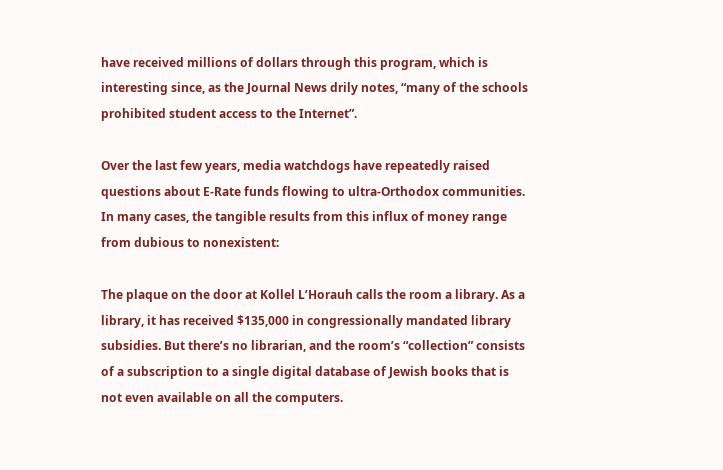have received millions of dollars through this program, which is interesting since, as the Journal News drily notes, “many of the schools prohibited student access to the Internet”.

Over the last few years, media watchdogs have repeatedly raised questions about E-Rate funds flowing to ultra-Orthodox communities. In many cases, the tangible results from this influx of money range from dubious to nonexistent:

The plaque on the door at Kollel L’Horauh calls the room a library. As a library, it has received $135,000 in congressionally mandated library subsidies. But there’s no librarian, and the room’s “collection” consists of a subscription to a single digital database of Jewish books that is not even available on all the computers.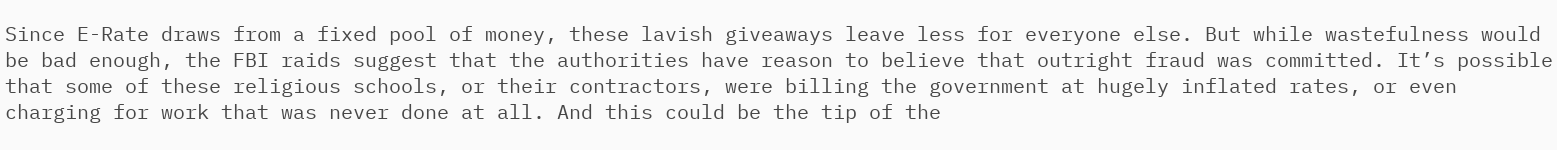Since E-Rate draws from a fixed pool of money, these lavish giveaways leave less for everyone else. But while wastefulness would be bad enough, the FBI raids suggest that the authorities have reason to believe that outright fraud was committed. It’s possible that some of these religious schools, or their contractors, were billing the government at hugely inflated rates, or even charging for work that was never done at all. And this could be the tip of the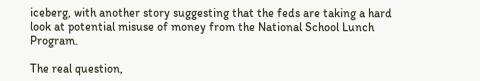iceberg, with another story suggesting that the feds are taking a hard look at potential misuse of money from the National School Lunch Program.

The real question,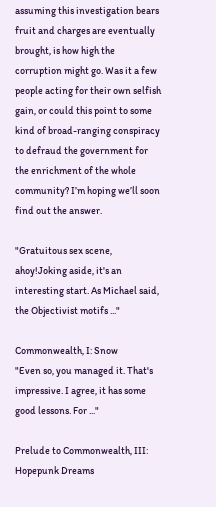assuming this investigation bears fruit and charges are eventually brought, is how high the corruption might go. Was it a few people acting for their own selfish gain, or could this point to some kind of broad-ranging conspiracy to defraud the government for the enrichment of the whole community? I’m hoping we’ll soon find out the answer.

"Gratuitous sex scene, ahoy!Joking aside, it's an interesting start. As Michael said, the Objectivist motifs ..."

Commonwealth, I: Snow
"Even so, you managed it. That's impressive. I agree, it has some good lessons. For ..."

Prelude to Commonwealth, III: Hopepunk Dreams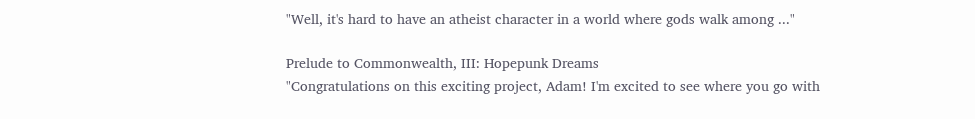"Well, it's hard to have an atheist character in a world where gods walk among ..."

Prelude to Commonwealth, III: Hopepunk Dreams
"Congratulations on this exciting project, Adam! I'm excited to see where you go with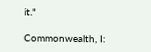it."

Commonwealth, I: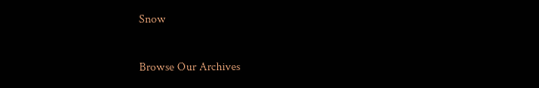Snow

Browse Our Archives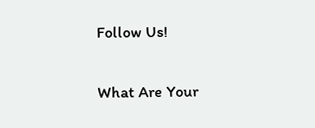Follow Us!

What Are Your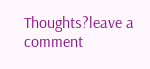Thoughts?leave a comment